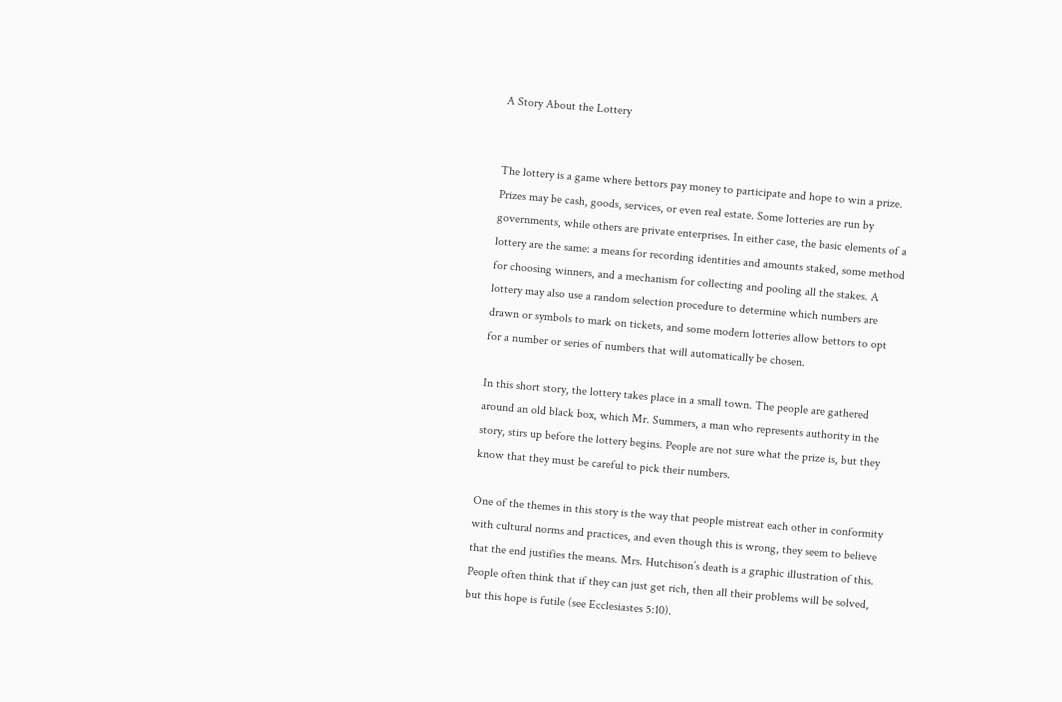A Story About the Lottery


The lottery is a game where bettors pay money to participate and hope to win a prize. Prizes may be cash, goods, services, or even real estate. Some lotteries are run by governments, while others are private enterprises. In either case, the basic elements of a lottery are the same: a means for recording identities and amounts staked, some method for choosing winners, and a mechanism for collecting and pooling all the stakes. A lottery may also use a random selection procedure to determine which numbers are drawn or symbols to mark on tickets, and some modern lotteries allow bettors to opt for a number or series of numbers that will automatically be chosen.

In this short story, the lottery takes place in a small town. The people are gathered around an old black box, which Mr. Summers, a man who represents authority in the story, stirs up before the lottery begins. People are not sure what the prize is, but they know that they must be careful to pick their numbers.

One of the themes in this story is the way that people mistreat each other in conformity with cultural norms and practices, and even though this is wrong, they seem to believe that the end justifies the means. Mrs. Hutchison’s death is a graphic illustration of this. People often think that if they can just get rich, then all their problems will be solved, but this hope is futile (see Ecclesiastes 5:10).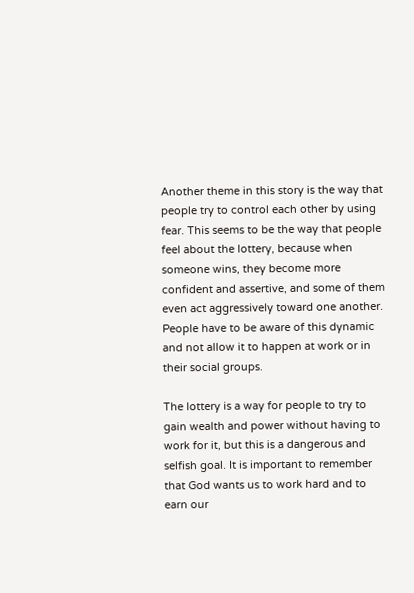Another theme in this story is the way that people try to control each other by using fear. This seems to be the way that people feel about the lottery, because when someone wins, they become more confident and assertive, and some of them even act aggressively toward one another. People have to be aware of this dynamic and not allow it to happen at work or in their social groups.

The lottery is a way for people to try to gain wealth and power without having to work for it, but this is a dangerous and selfish goal. It is important to remember that God wants us to work hard and to earn our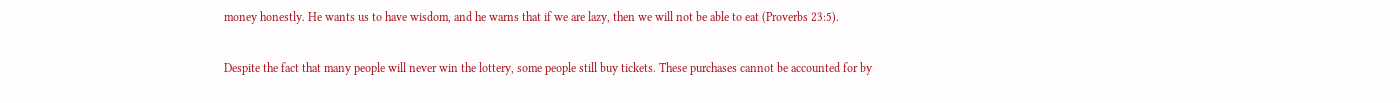money honestly. He wants us to have wisdom, and he warns that if we are lazy, then we will not be able to eat (Proverbs 23:5).

Despite the fact that many people will never win the lottery, some people still buy tickets. These purchases cannot be accounted for by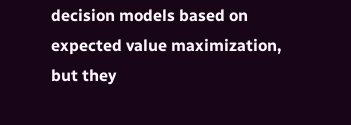decision models based on expected value maximization, but they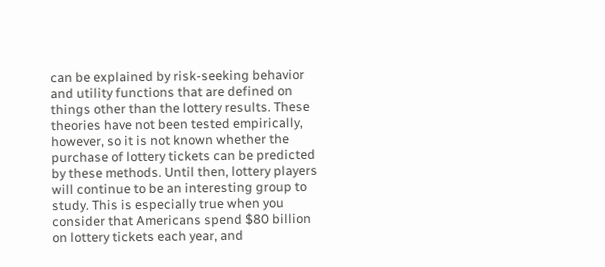can be explained by risk-seeking behavior and utility functions that are defined on things other than the lottery results. These theories have not been tested empirically, however, so it is not known whether the purchase of lottery tickets can be predicted by these methods. Until then, lottery players will continue to be an interesting group to study. This is especially true when you consider that Americans spend $80 billion on lottery tickets each year, and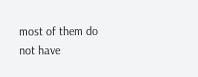most of them do not have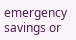emergency savings or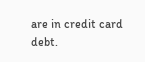are in credit card debt.